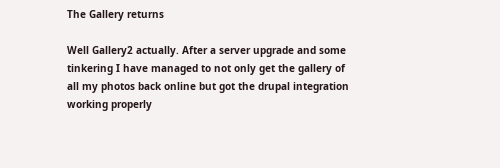The Gallery returns

Well Gallery2 actually. After a server upgrade and some tinkering I have managed to not only get the gallery of all my photos back online but got the drupal integration working properly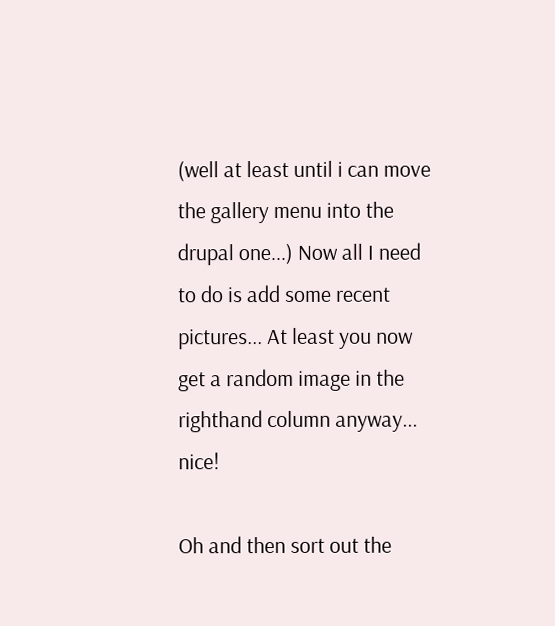(well at least until i can move the gallery menu into the drupal one...) Now all I need to do is add some recent pictures... At least you now get a random image in the righthand column anyway... nice!

Oh and then sort out the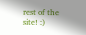rest of the site! :)